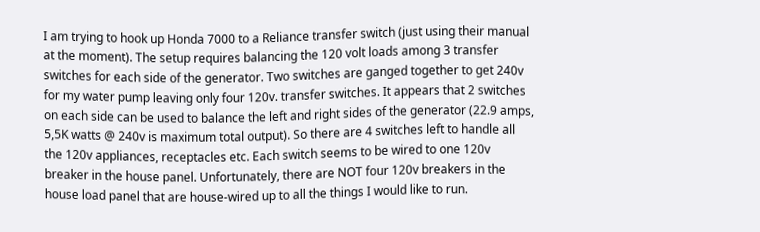I am trying to hook up Honda 7000 to a Reliance transfer switch (just using their manual at the moment). The setup requires balancing the 120 volt loads among 3 transfer switches for each side of the generator. Two switches are ganged together to get 240v for my water pump leaving only four 120v. transfer switches. It appears that 2 switches on each side can be used to balance the left and right sides of the generator (22.9 amps, 5,5K watts @ 240v is maximum total output). So there are 4 switches left to handle all the 120v appliances, receptacles etc. Each switch seems to be wired to one 120v breaker in the house panel. Unfortunately, there are NOT four 120v breakers in the house load panel that are house-wired up to all the things I would like to run.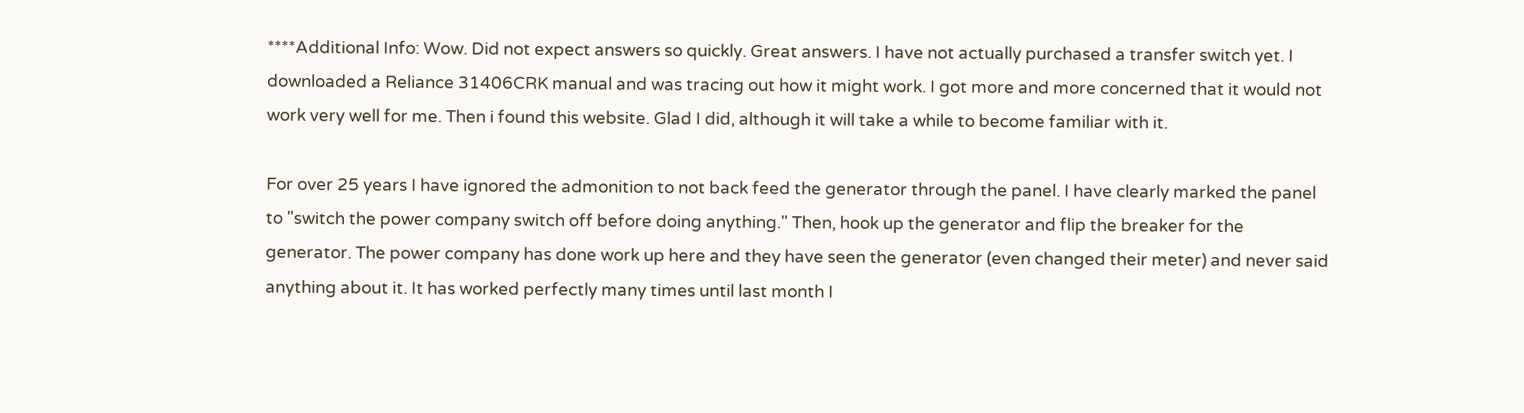****Additional Info: Wow. Did not expect answers so quickly. Great answers. I have not actually purchased a transfer switch yet. I downloaded a Reliance 31406CRK manual and was tracing out how it might work. I got more and more concerned that it would not work very well for me. Then i found this website. Glad I did, although it will take a while to become familiar with it.

For over 25 years I have ignored the admonition to not back feed the generator through the panel. I have clearly marked the panel to "switch the power company switch off before doing anything." Then, hook up the generator and flip the breaker for the generator. The power company has done work up here and they have seen the generator (even changed their meter) and never said anything about it. It has worked perfectly many times until last month I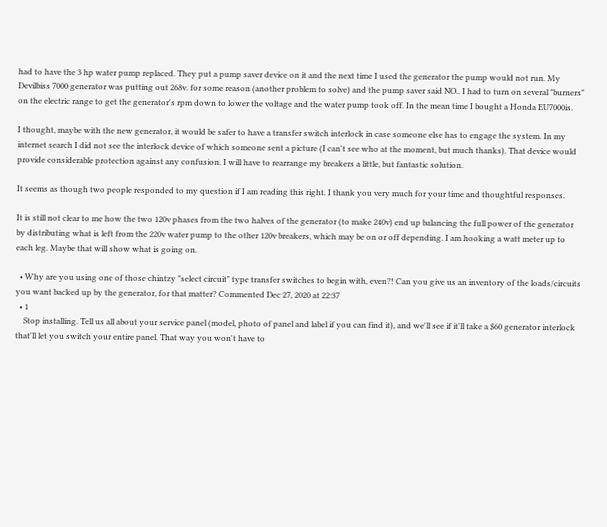had to have the 3 hp water pump replaced. They put a pump saver device on it and the next time I used the generator the pump would not run. My Devilbiss 7000 generator was putting out 268v. for some reason (another problem to solve) and the pump saver said NO.. I had to turn on several "burners" on the electric range to get the generator's rpm down to lower the voltage and the water pump took off. In the mean time I bought a Honda EU7000is.

I thought, maybe with the new generator, it would be safer to have a transfer switch interlock in case someone else has to engage the system. In my internet search I did not see the interlock device of which someone sent a picture (I can't see who at the moment, but much thanks). That device would provide considerable protection against any confusion. I will have to rearrange my breakers a little, but fantastic solution.

It seems as though two people responded to my question if I am reading this right. I thank you very much for your time and thoughtful responses.

It is still not clear to me how the two 120v phases from the two halves of the generator (to make 240v) end up balancing the full power of the generator by distributing what is left from the 220v water pump to the other 120v breakers, which may be on or off depending. I am hooking a watt meter up to each leg. Maybe that will show what is going on.

  • Why are you using one of those chintzy "select circuit" type transfer switches to begin with, even?! Can you give us an inventory of the loads/circuits you want backed up by the generator, for that matter? Commented Dec 27, 2020 at 22:37
  • 1
    Stop installing. Tell us all about your service panel (model, photo of panel and label if you can find it), and we'll see if it'll take a $60 generator interlock that'll let you switch your entire panel. That way you won't have to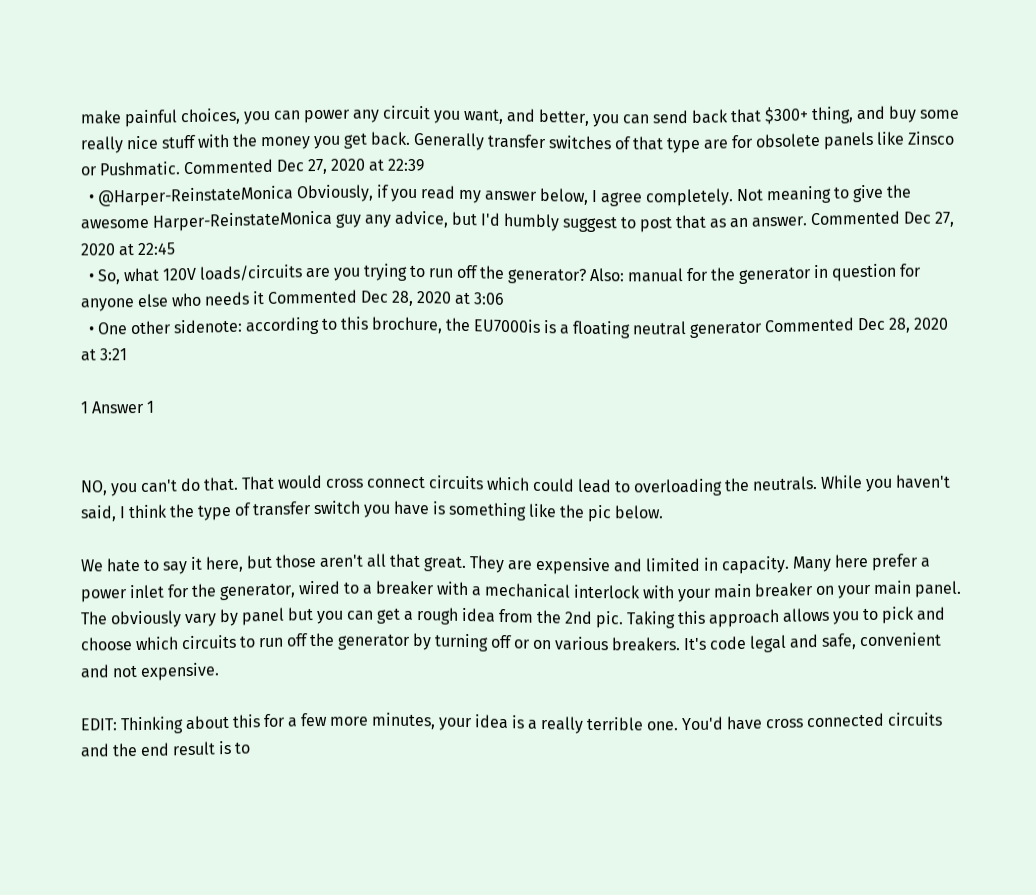make painful choices, you can power any circuit you want, and better, you can send back that $300+ thing, and buy some really nice stuff with the money you get back. Generally transfer switches of that type are for obsolete panels like Zinsco or Pushmatic. Commented Dec 27, 2020 at 22:39
  • @Harper-ReinstateMonica Obviously, if you read my answer below, I agree completely. Not meaning to give the awesome Harper-ReinstateMonica guy any advice, but I'd humbly suggest to post that as an answer. Commented Dec 27, 2020 at 22:45
  • So, what 120V loads/circuits are you trying to run off the generator? Also: manual for the generator in question for anyone else who needs it Commented Dec 28, 2020 at 3:06
  • One other sidenote: according to this brochure, the EU7000is is a floating neutral generator Commented Dec 28, 2020 at 3:21

1 Answer 1


NO, you can't do that. That would cross connect circuits which could lead to overloading the neutrals. While you haven't said, I think the type of transfer switch you have is something like the pic below.

We hate to say it here, but those aren't all that great. They are expensive and limited in capacity. Many here prefer a power inlet for the generator, wired to a breaker with a mechanical interlock with your main breaker on your main panel. The obviously vary by panel but you can get a rough idea from the 2nd pic. Taking this approach allows you to pick and choose which circuits to run off the generator by turning off or on various breakers. It's code legal and safe, convenient and not expensive.

EDIT: Thinking about this for a few more minutes, your idea is a really terrible one. You'd have cross connected circuits and the end result is to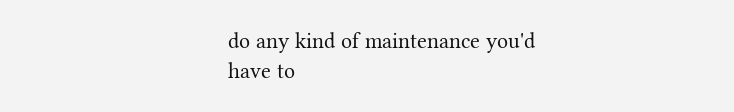do any kind of maintenance you'd have to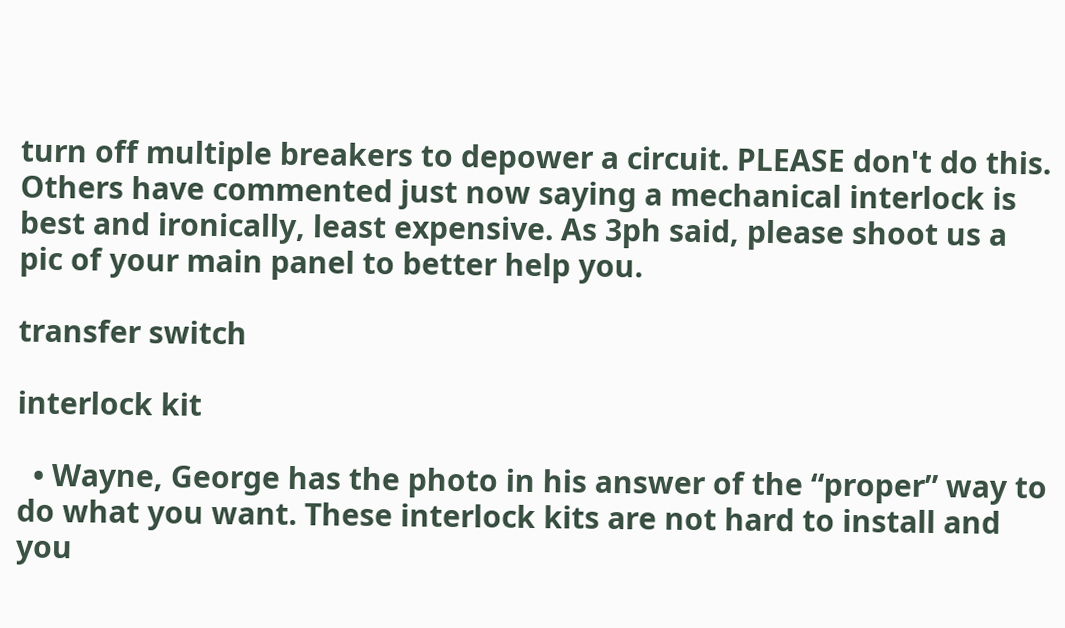turn off multiple breakers to depower a circuit. PLEASE don't do this. Others have commented just now saying a mechanical interlock is best and ironically, least expensive. As 3ph said, please shoot us a pic of your main panel to better help you.

transfer switch

interlock kit

  • Wayne, George has the photo in his answer of the “proper” way to do what you want. These interlock kits are not hard to install and you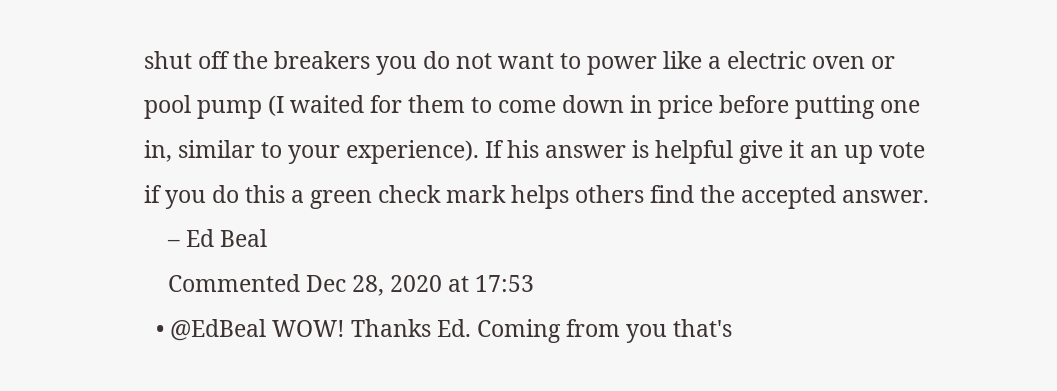shut off the breakers you do not want to power like a electric oven or pool pump (I waited for them to come down in price before putting one in, similar to your experience). If his answer is helpful give it an up vote if you do this a green check mark helps others find the accepted answer.
    – Ed Beal
    Commented Dec 28, 2020 at 17:53
  • @EdBeal WOW! Thanks Ed. Coming from you that's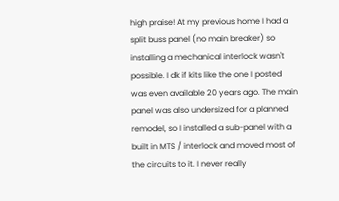high praise! At my previous home I had a split buss panel (no main breaker) so installing a mechanical interlock wasn't possible. I dk if kits like the one I posted was even available 20 years ago. The main panel was also undersized for a planned remodel, so I installed a sub-panel with a built in MTS / interlock and moved most of the circuits to it. I never really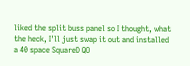liked the split buss panel so I thought, what the heck, I'll just swap it out and installed a 40 space SquareD QO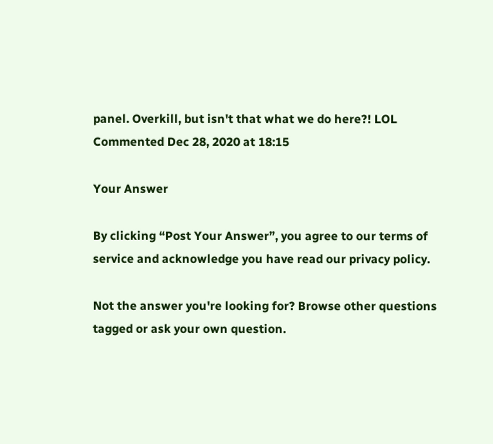panel. Overkill, but isn't that what we do here?! LOL Commented Dec 28, 2020 at 18:15

Your Answer

By clicking “Post Your Answer”, you agree to our terms of service and acknowledge you have read our privacy policy.

Not the answer you're looking for? Browse other questions tagged or ask your own question.